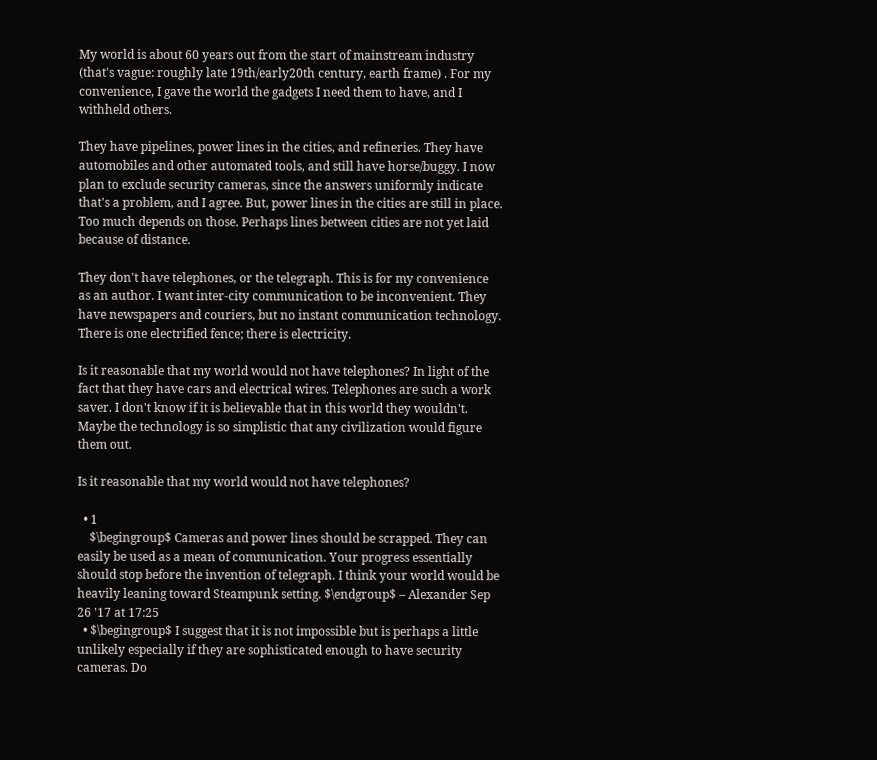My world is about 60 years out from the start of mainstream industry (that's vague: roughly late 19th/early20th century, earth frame) . For my convenience, I gave the world the gadgets I need them to have, and I withheld others.

They have pipelines, power lines in the cities, and refineries. They have automobiles and other automated tools, and still have horse/buggy. I now plan to exclude security cameras, since the answers uniformly indicate that's a problem, and I agree. But, power lines in the cities are still in place. Too much depends on those. Perhaps lines between cities are not yet laid because of distance.

They don't have telephones, or the telegraph. This is for my convenience as an author. I want inter-city communication to be inconvenient. They have newspapers and couriers, but no instant communication technology. There is one electrified fence; there is electricity.

Is it reasonable that my world would not have telephones? In light of the fact that they have cars and electrical wires. Telephones are such a work saver. I don't know if it is believable that in this world they wouldn't. Maybe the technology is so simplistic that any civilization would figure them out.

Is it reasonable that my world would not have telephones?

  • 1
    $\begingroup$ Cameras and power lines should be scrapped. They can easily be used as a mean of communication. Your progress essentially should stop before the invention of telegraph. I think your world would be heavily leaning toward Steampunk setting. $\endgroup$ – Alexander Sep 26 '17 at 17:25
  • $\begingroup$ I suggest that it is not impossible but is perhaps a little unlikely especially if they are sophisticated enough to have security cameras. Do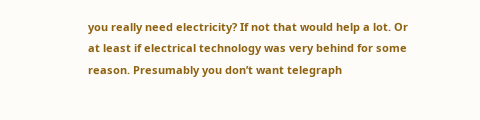you really need electricity? If not that would help a lot. Or at least if electrical technology was very behind for some reason. Presumably you don’t want telegraph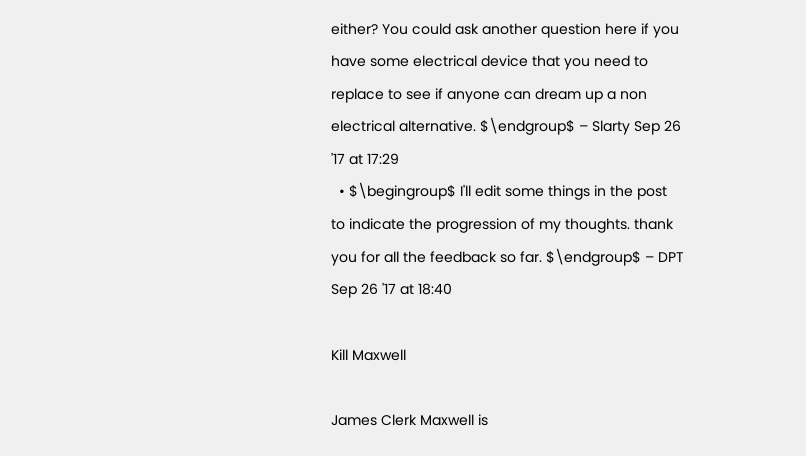either? You could ask another question here if you have some electrical device that you need to replace to see if anyone can dream up a non electrical alternative. $\endgroup$ – Slarty Sep 26 '17 at 17:29
  • $\begingroup$ I'll edit some things in the post to indicate the progression of my thoughts. thank you for all the feedback so far. $\endgroup$ – DPT Sep 26 '17 at 18:40

Kill Maxwell

James Clerk Maxwell is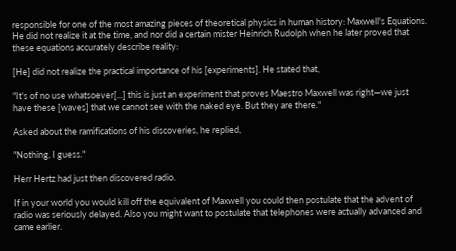responsible for one of the most amazing pieces of theoretical physics in human history: Maxwell's Equations. He did not realize it at the time, and nor did a certain mister Heinrich Rudolph when he later proved that these equations accurately describe reality:

[He] did not realize the practical importance of his [experiments]. He stated that,

"It's of no use whatsoever[...] this is just an experiment that proves Maestro Maxwell was right—we just have these [waves] that we cannot see with the naked eye. But they are there."

Asked about the ramifications of his discoveries, he replied,

"Nothing, I guess."

Herr Hertz had just then discovered radio.

If in your world you would kill off the equivalent of Maxwell you could then postulate that the advent of radio was seriously delayed. Also you might want to postulate that telephones were actually advanced and came earlier.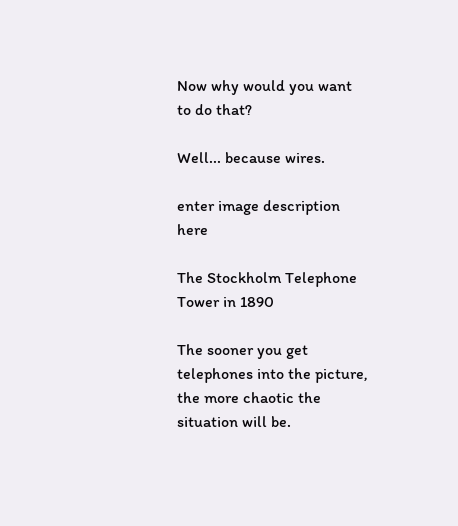Now why would you want to do that?

Well... because wires.

enter image description here

The Stockholm Telephone Tower in 1890

The sooner you get telephones into the picture, the more chaotic the situation will be.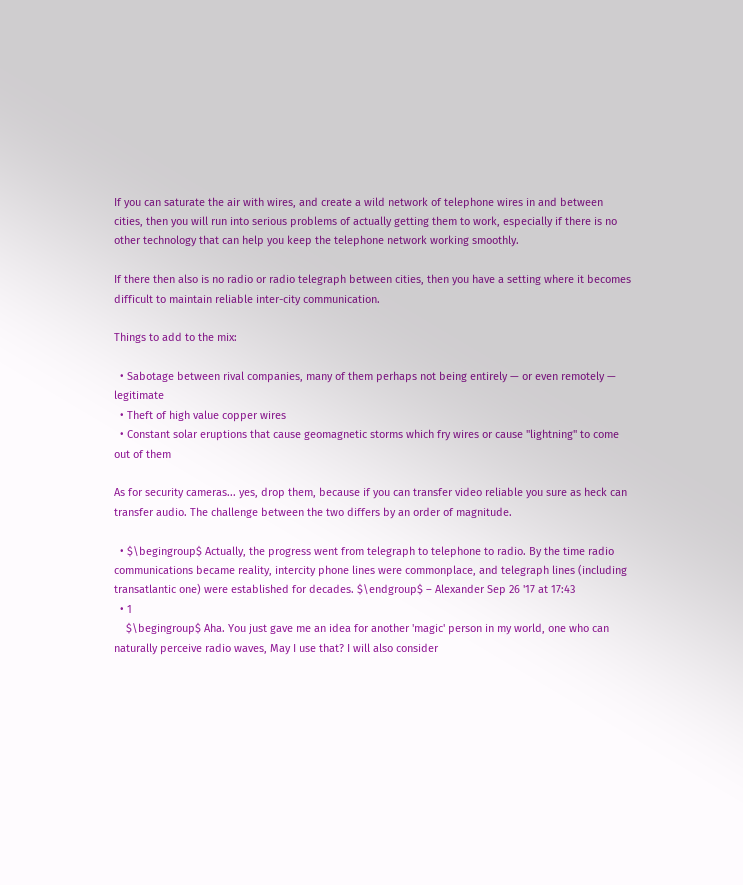If you can saturate the air with wires, and create a wild network of telephone wires in and between cities, then you will run into serious problems of actually getting them to work, especially if there is no other technology that can help you keep the telephone network working smoothly.

If there then also is no radio or radio telegraph between cities, then you have a setting where it becomes difficult to maintain reliable inter-city communication.

Things to add to the mix:

  • Sabotage between rival companies, many of them perhaps not being entirely — or even remotely — legitimate
  • Theft of high value copper wires
  • Constant solar eruptions that cause geomagnetic storms which fry wires or cause "lightning" to come out of them

As for security cameras... yes, drop them, because if you can transfer video reliable you sure as heck can transfer audio. The challenge between the two differs by an order of magnitude.

  • $\begingroup$ Actually, the progress went from telegraph to telephone to radio. By the time radio communications became reality, intercity phone lines were commonplace, and telegraph lines (including transatlantic one) were established for decades. $\endgroup$ – Alexander Sep 26 '17 at 17:43
  • 1
    $\begingroup$ Aha. You just gave me an idea for another 'magic' person in my world, one who can naturally perceive radio waves, May I use that? I will also consider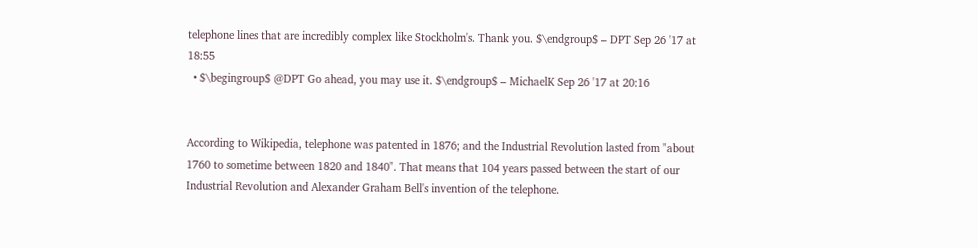telephone lines that are incredibly complex like Stockholm's. Thank you. $\endgroup$ – DPT Sep 26 '17 at 18:55
  • $\begingroup$ @DPT Go ahead, you may use it. $\endgroup$ – MichaelK Sep 26 '17 at 20:16


According to Wikipedia, telephone was patented in 1876; and the Industrial Revolution lasted from "about 1760 to sometime between 1820 and 1840". That means that 104 years passed between the start of our Industrial Revolution and Alexander Graham Bell's invention of the telephone.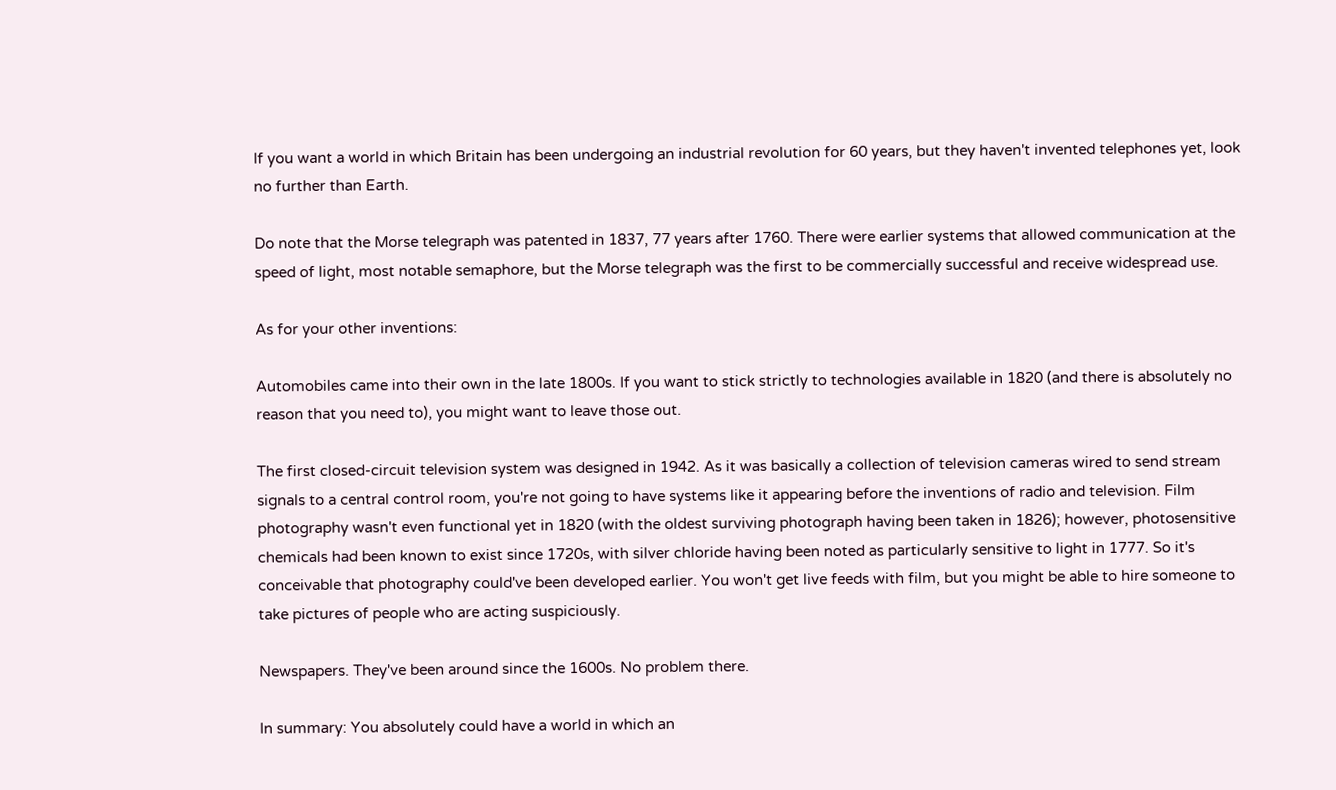If you want a world in which Britain has been undergoing an industrial revolution for 60 years, but they haven't invented telephones yet, look no further than Earth.

Do note that the Morse telegraph was patented in 1837, 77 years after 1760. There were earlier systems that allowed communication at the speed of light, most notable semaphore, but the Morse telegraph was the first to be commercially successful and receive widespread use.

As for your other inventions:

Automobiles came into their own in the late 1800s. If you want to stick strictly to technologies available in 1820 (and there is absolutely no reason that you need to), you might want to leave those out.

The first closed-circuit television system was designed in 1942. As it was basically a collection of television cameras wired to send stream signals to a central control room, you're not going to have systems like it appearing before the inventions of radio and television. Film photography wasn't even functional yet in 1820 (with the oldest surviving photograph having been taken in 1826); however, photosensitive chemicals had been known to exist since 1720s, with silver chloride having been noted as particularly sensitive to light in 1777. So it's conceivable that photography could've been developed earlier. You won't get live feeds with film, but you might be able to hire someone to take pictures of people who are acting suspiciously.

Newspapers. They've been around since the 1600s. No problem there.

In summary: You absolutely could have a world in which an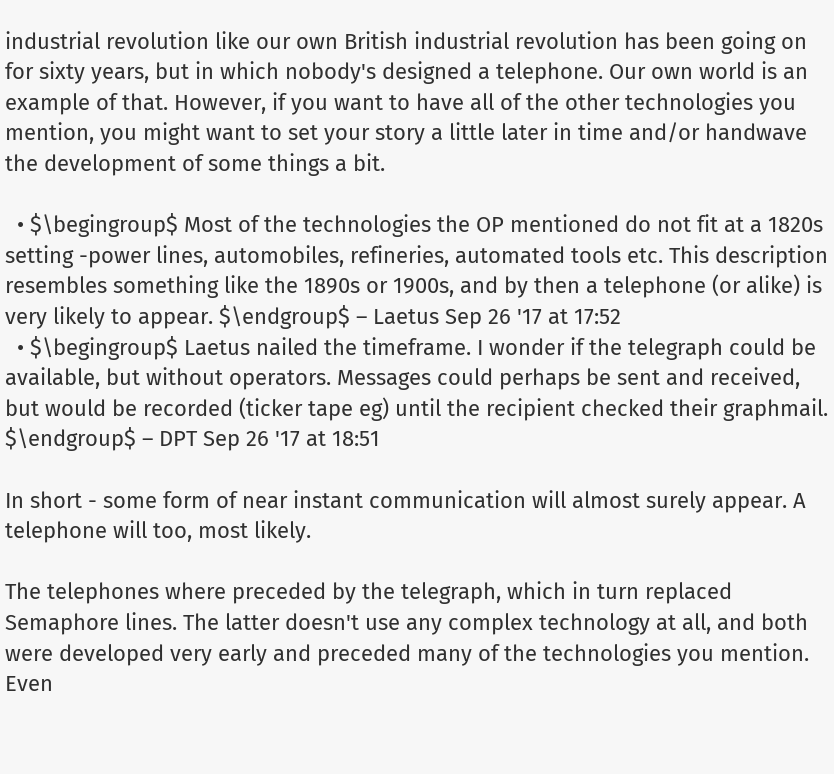industrial revolution like our own British industrial revolution has been going on for sixty years, but in which nobody's designed a telephone. Our own world is an example of that. However, if you want to have all of the other technologies you mention, you might want to set your story a little later in time and/or handwave the development of some things a bit.

  • $\begingroup$ Most of the technologies the OP mentioned do not fit at a 1820s setting -power lines, automobiles, refineries, automated tools etc. This description resembles something like the 1890s or 1900s, and by then a telephone (or alike) is very likely to appear. $\endgroup$ – Laetus Sep 26 '17 at 17:52
  • $\begingroup$ Laetus nailed the timeframe. I wonder if the telegraph could be available, but without operators. Messages could perhaps be sent and received, but would be recorded (ticker tape eg) until the recipient checked their graphmail. $\endgroup$ – DPT Sep 26 '17 at 18:51

In short - some form of near instant communication will almost surely appear. A telephone will too, most likely.

The telephones where preceded by the telegraph, which in turn replaced Semaphore lines. The latter doesn't use any complex technology at all, and both were developed very early and preceded many of the technologies you mention. Even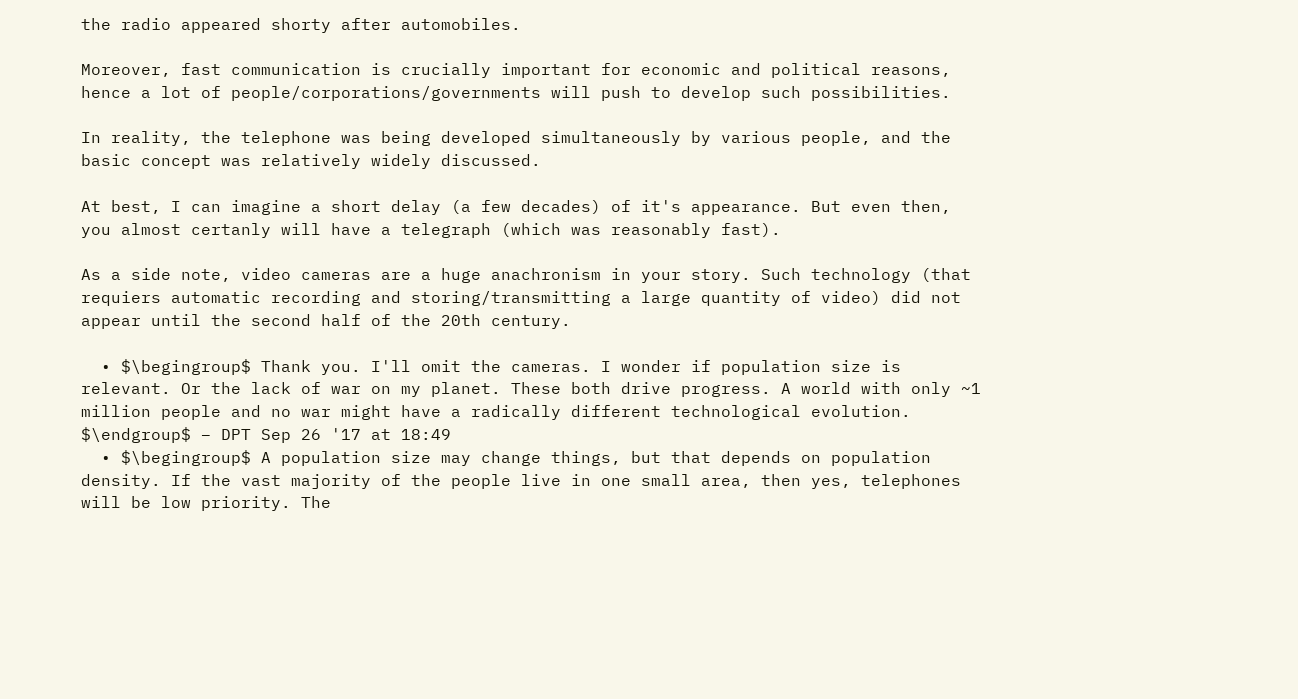the radio appeared shorty after automobiles.

Moreover, fast communication is crucially important for economic and political reasons, hence a lot of people/corporations/governments will push to develop such possibilities.

In reality, the telephone was being developed simultaneously by various people, and the basic concept was relatively widely discussed.

At best, I can imagine a short delay (a few decades) of it's appearance. But even then, you almost certanly will have a telegraph (which was reasonably fast).

As a side note, video cameras are a huge anachronism in your story. Such technology (that requiers automatic recording and storing/transmitting a large quantity of video) did not appear until the second half of the 20th century.

  • $\begingroup$ Thank you. I'll omit the cameras. I wonder if population size is relevant. Or the lack of war on my planet. These both drive progress. A world with only ~1 million people and no war might have a radically different technological evolution. $\endgroup$ – DPT Sep 26 '17 at 18:49
  • $\begingroup$ A population size may change things, but that depends on population density. If the vast majority of the people live in one small area, then yes, telephones will be low priority. The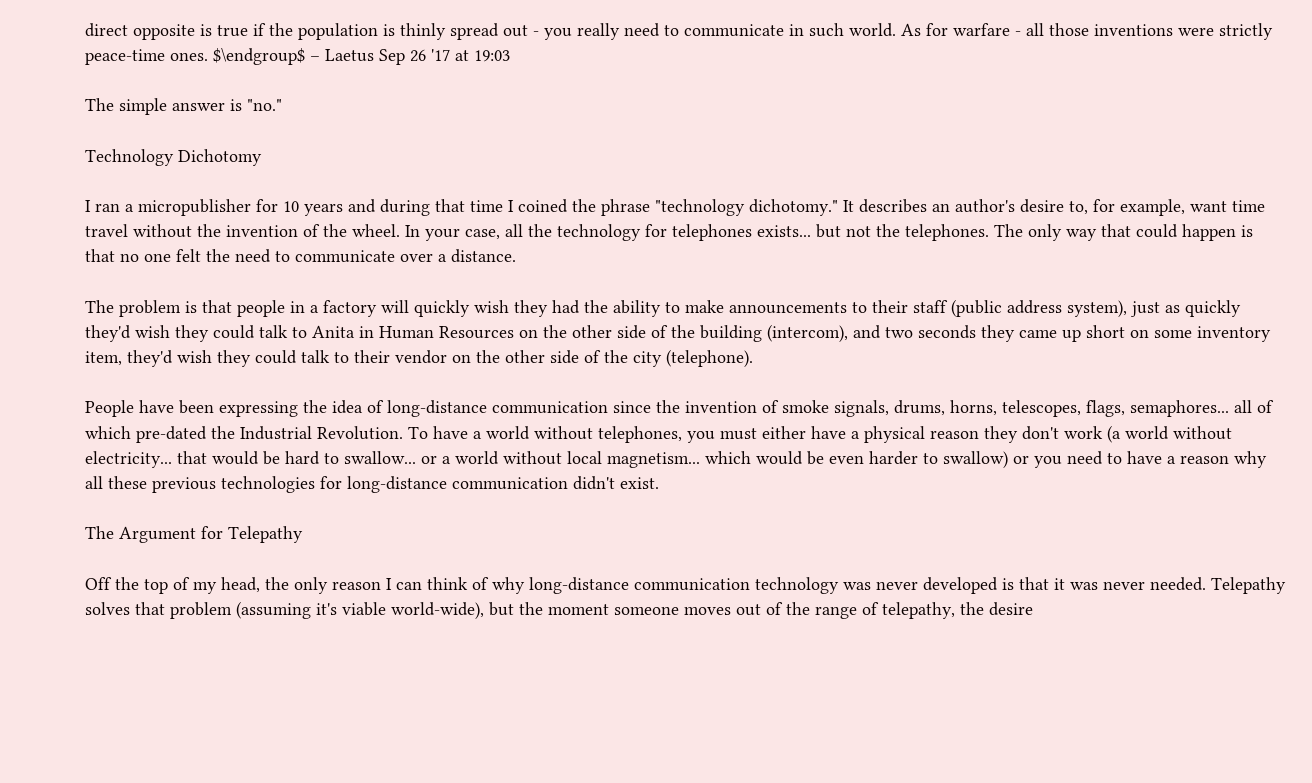direct opposite is true if the population is thinly spread out - you really need to communicate in such world. As for warfare - all those inventions were strictly peace-time ones. $\endgroup$ – Laetus Sep 26 '17 at 19:03

The simple answer is "no."

Technology Dichotomy

I ran a micropublisher for 10 years and during that time I coined the phrase "technology dichotomy." It describes an author's desire to, for example, want time travel without the invention of the wheel. In your case, all the technology for telephones exists... but not the telephones. The only way that could happen is that no one felt the need to communicate over a distance.

The problem is that people in a factory will quickly wish they had the ability to make announcements to their staff (public address system), just as quickly they'd wish they could talk to Anita in Human Resources on the other side of the building (intercom), and two seconds they came up short on some inventory item, they'd wish they could talk to their vendor on the other side of the city (telephone).

People have been expressing the idea of long-distance communication since the invention of smoke signals, drums, horns, telescopes, flags, semaphores... all of which pre-dated the Industrial Revolution. To have a world without telephones, you must either have a physical reason they don't work (a world without electricity... that would be hard to swallow... or a world without local magnetism... which would be even harder to swallow) or you need to have a reason why all these previous technologies for long-distance communication didn't exist.

The Argument for Telepathy

Off the top of my head, the only reason I can think of why long-distance communication technology was never developed is that it was never needed. Telepathy solves that problem (assuming it's viable world-wide), but the moment someone moves out of the range of telepathy, the desire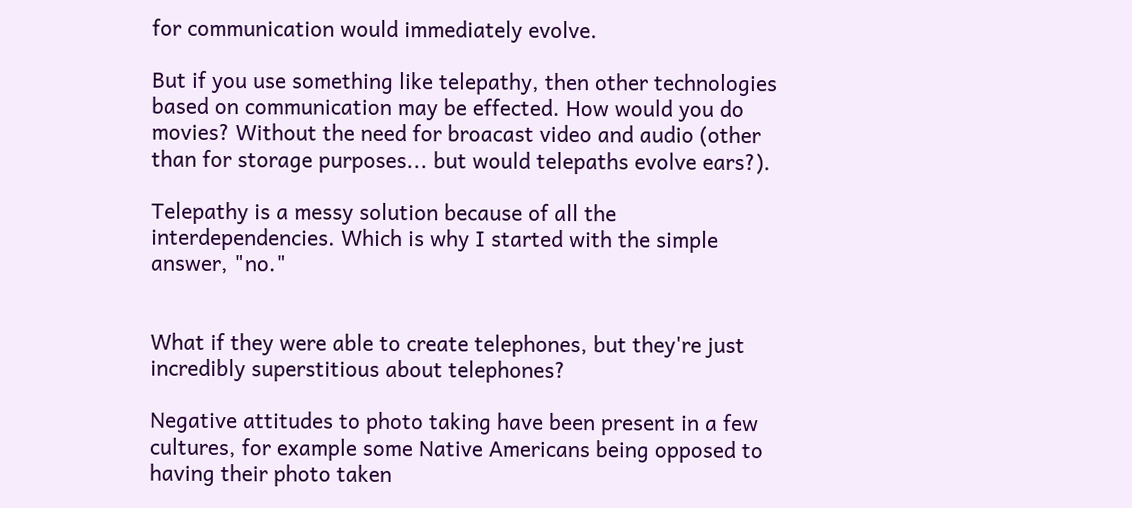for communication would immediately evolve.

But if you use something like telepathy, then other technologies based on communication may be effected. How would you do movies? Without the need for broacast video and audio (other than for storage purposes... but would telepaths evolve ears?).

Telepathy is a messy solution because of all the interdependencies. Which is why I started with the simple answer, "no."


What if they were able to create telephones, but they're just incredibly superstitious about telephones?

Negative attitudes to photo taking have been present in a few cultures, for example some Native Americans being opposed to having their photo taken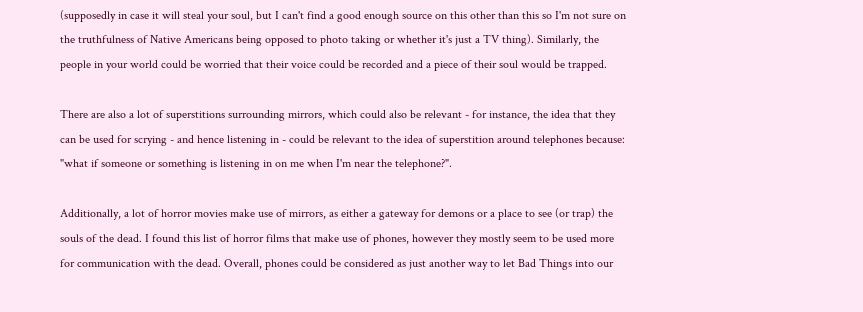(supposedly in case it will steal your soul, but I can't find a good enough source on this other than this so I'm not sure on the truthfulness of Native Americans being opposed to photo taking or whether it's just a TV thing). Similarly, the people in your world could be worried that their voice could be recorded and a piece of their soul would be trapped.

There are also a lot of superstitions surrounding mirrors, which could also be relevant - for instance, the idea that they can be used for scrying - and hence listening in - could be relevant to the idea of superstition around telephones because: "what if someone or something is listening in on me when I'm near the telephone?".

Additionally, a lot of horror movies make use of mirrors, as either a gateway for demons or a place to see (or trap) the souls of the dead. I found this list of horror films that make use of phones, however they mostly seem to be used more for communication with the dead. Overall, phones could be considered as just another way to let Bad Things into our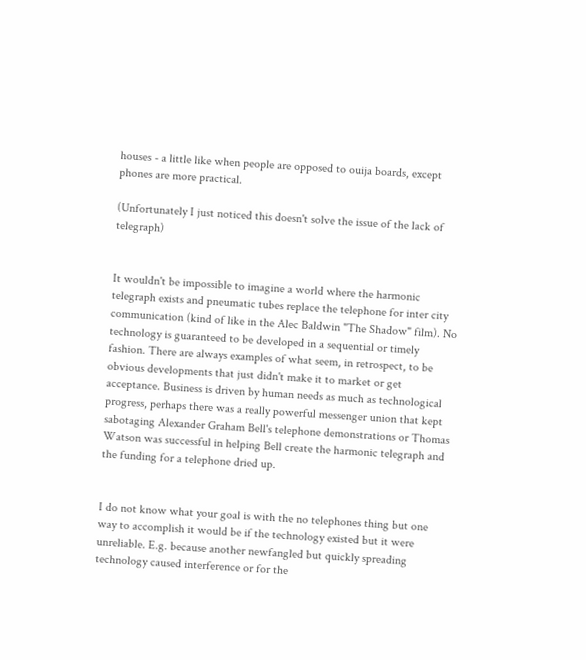houses - a little like when people are opposed to ouija boards, except phones are more practical.

(Unfortunately I just noticed this doesn't solve the issue of the lack of telegraph)


It wouldn't be impossible to imagine a world where the harmonic telegraph exists and pneumatic tubes replace the telephone for inter city communication (kind of like in the Alec Baldwin "The Shadow" film). No technology is guaranteed to be developed in a sequential or timely fashion. There are always examples of what seem, in retrospect, to be obvious developments that just didn't make it to market or get acceptance. Business is driven by human needs as much as technological progress, perhaps there was a really powerful messenger union that kept sabotaging Alexander Graham Bell's telephone demonstrations or Thomas Watson was successful in helping Bell create the harmonic telegraph and the funding for a telephone dried up.


I do not know what your goal is with the no telephones thing but one way to accomplish it would be if the technology existed but it were unreliable. E.g. because another newfangled but quickly spreading technology caused interference or for the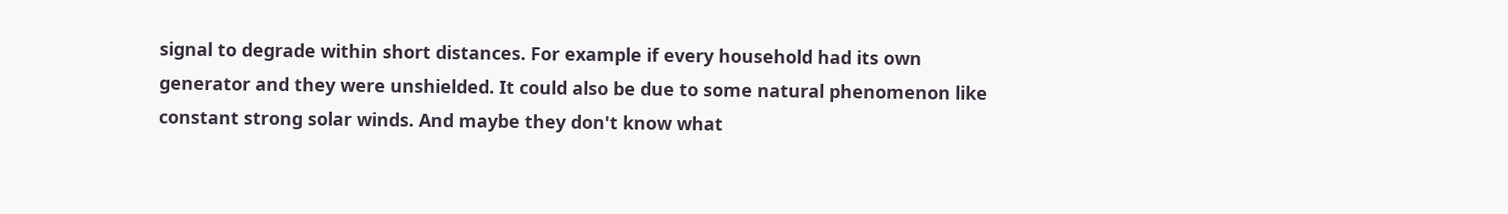signal to degrade within short distances. For example if every household had its own generator and they were unshielded. It could also be due to some natural phenomenon like constant strong solar winds. And maybe they don't know what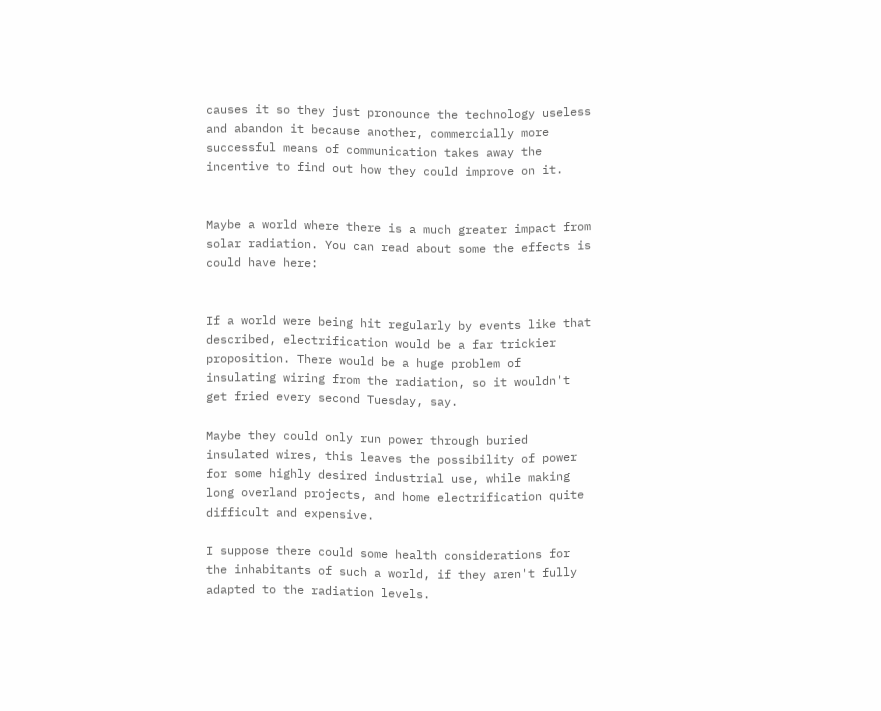causes it so they just pronounce the technology useless and abandon it because another, commercially more successful means of communication takes away the incentive to find out how they could improve on it.


Maybe a world where there is a much greater impact from solar radiation. You can read about some the effects is could have here:


If a world were being hit regularly by events like that described, electrification would be a far trickier proposition. There would be a huge problem of insulating wiring from the radiation, so it wouldn't get fried every second Tuesday, say.

Maybe they could only run power through buried insulated wires, this leaves the possibility of power for some highly desired industrial use, while making long overland projects, and home electrification quite difficult and expensive.

I suppose there could some health considerations for the inhabitants of such a world, if they aren't fully adapted to the radiation levels.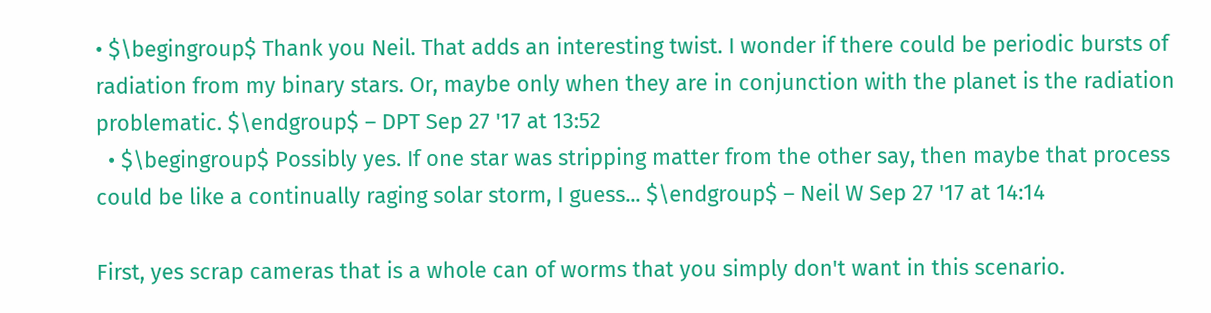• $\begingroup$ Thank you Neil. That adds an interesting twist. I wonder if there could be periodic bursts of radiation from my binary stars. Or, maybe only when they are in conjunction with the planet is the radiation problematic. $\endgroup$ – DPT Sep 27 '17 at 13:52
  • $\begingroup$ Possibly yes. If one star was stripping matter from the other say, then maybe that process could be like a continually raging solar storm, I guess... $\endgroup$ – Neil W Sep 27 '17 at 14:14

First, yes scrap cameras that is a whole can of worms that you simply don't want in this scenario.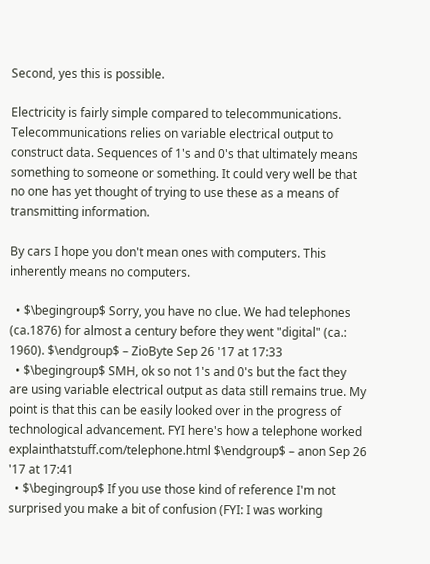Second, yes this is possible.

Electricity is fairly simple compared to telecommunications. Telecommunications relies on variable electrical output to construct data. Sequences of 1's and 0's that ultimately means something to someone or something. It could very well be that no one has yet thought of trying to use these as a means of transmitting information.

By cars I hope you don't mean ones with computers. This inherently means no computers.

  • $\begingroup$ Sorry, you have no clue. We had telephones (ca.1876) for almost a century before they went "digital" (ca.: 1960). $\endgroup$ – ZioByte Sep 26 '17 at 17:33
  • $\begingroup$ SMH, ok so not 1's and 0's but the fact they are using variable electrical output as data still remains true. My point is that this can be easily looked over in the progress of technological advancement. FYI here's how a telephone worked explainthatstuff.com/telephone.html $\endgroup$ – anon Sep 26 '17 at 17:41
  • $\begingroup$ If you use those kind of reference I'm not surprised you make a bit of confusion (FYI: I was working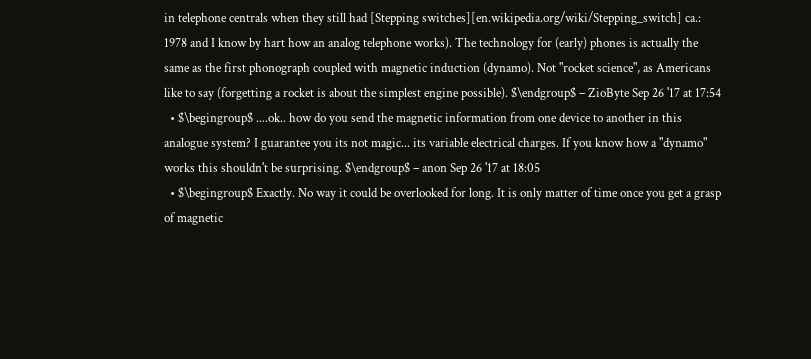in telephone centrals when they still had [Stepping switches][en.wikipedia.org/wiki/Stepping_switch] ca.: 1978 and I know by hart how an analog telephone works). The technology for (early) phones is actually the same as the first phonograph coupled with magnetic induction (dynamo). Not "rocket science", as Americans like to say (forgetting a rocket is about the simplest engine possible). $\endgroup$ – ZioByte Sep 26 '17 at 17:54
  • $\begingroup$ ....ok.. how do you send the magnetic information from one device to another in this analogue system? I guarantee you its not magic... its variable electrical charges. If you know how a "dynamo" works this shouldn't be surprising. $\endgroup$ – anon Sep 26 '17 at 18:05
  • $\begingroup$ Exactly. No way it could be overlooked for long. It is only matter of time once you get a grasp of magnetic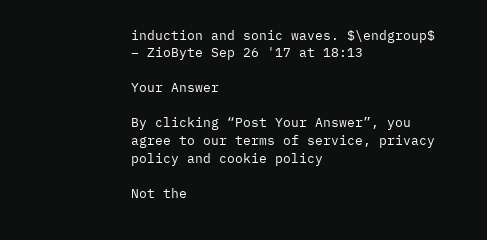induction and sonic waves. $\endgroup$ – ZioByte Sep 26 '17 at 18:13

Your Answer

By clicking “Post Your Answer”, you agree to our terms of service, privacy policy and cookie policy

Not the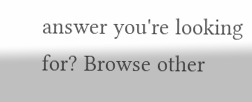answer you're looking for? Browse other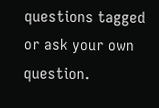questions tagged or ask your own question.